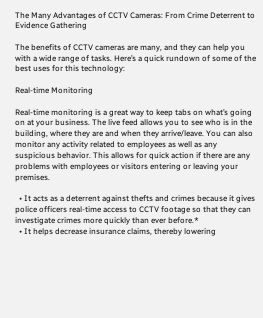The Many Advantages of CCTV Cameras: From Crime Deterrent to Evidence Gathering

The benefits of CCTV cameras are many, and they can help you with a wide range of tasks. Here’s a quick rundown of some of the best uses for this technology:

Real-time Monitoring

Real-time monitoring is a great way to keep tabs on what’s going on at your business. The live feed allows you to see who is in the building, where they are and when they arrive/leave. You can also monitor any activity related to employees as well as any suspicious behavior. This allows for quick action if there are any problems with employees or visitors entering or leaving your premises.

  • It acts as a deterrent against thefts and crimes because it gives police officers real-time access to CCTV footage so that they can investigate crimes more quickly than ever before.*
  • It helps decrease insurance claims, thereby lowering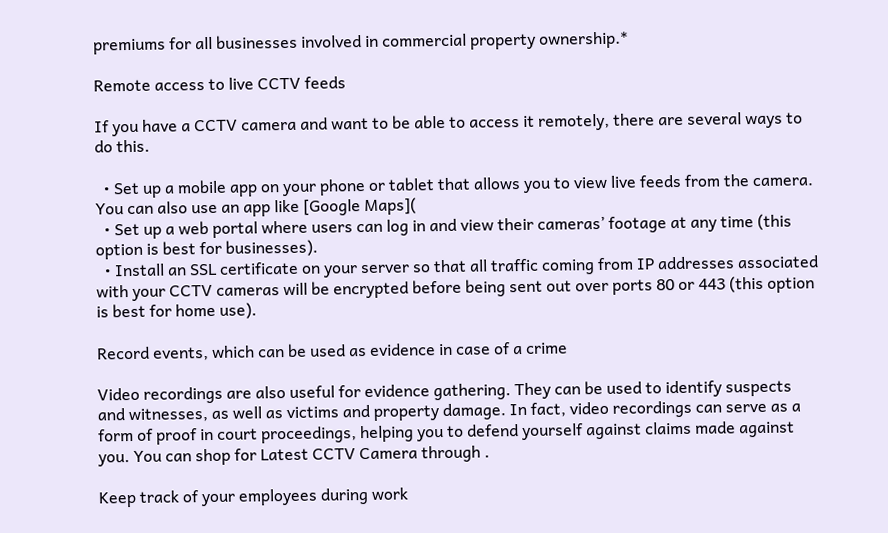premiums for all businesses involved in commercial property ownership.*

Remote access to live CCTV feeds

If you have a CCTV camera and want to be able to access it remotely, there are several ways to do this.

  • Set up a mobile app on your phone or tablet that allows you to view live feeds from the camera. You can also use an app like [Google Maps](
  • Set up a web portal where users can log in and view their cameras’ footage at any time (this option is best for businesses).
  • Install an SSL certificate on your server so that all traffic coming from IP addresses associated with your CCTV cameras will be encrypted before being sent out over ports 80 or 443 (this option is best for home use).

Record events, which can be used as evidence in case of a crime

Video recordings are also useful for evidence gathering. They can be used to identify suspects and witnesses, as well as victims and property damage. In fact, video recordings can serve as a form of proof in court proceedings, helping you to defend yourself against claims made against you. You can shop for Latest CCTV Camera through .

Keep track of your employees during work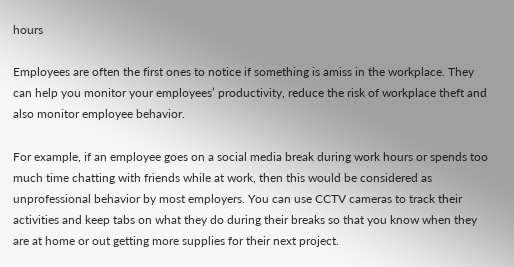hours

Employees are often the first ones to notice if something is amiss in the workplace. They can help you monitor your employees’ productivity, reduce the risk of workplace theft and also monitor employee behavior.

For example, if an employee goes on a social media break during work hours or spends too much time chatting with friends while at work, then this would be considered as unprofessional behavior by most employers. You can use CCTV cameras to track their activities and keep tabs on what they do during their breaks so that you know when they are at home or out getting more supplies for their next project.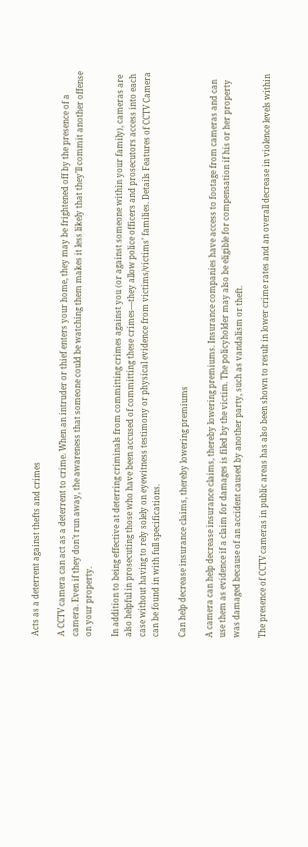Acts as a deterrent against thefts and crimes

A CCTV camera can act as a deterrent to crime. When an intruder or thief enters your home, they may be frightened off by the presence of a camera. Even if they don’t run away, the awareness that someone could be watching them makes it less likely that they’ll commit another offense on your property.

In addition to being effective at deterring criminals from committing crimes against you (or against someone within your family), cameras are also helpful in prosecuting those who have been accused of committing these crimes—they allow police officers and prosecutors access into each case without having to rely solely on eyewitness testimony or physical evidence from victims/victims’ families. Details Features of CCTV Camera can be found in with full specifications.

Can help decrease insurance claims, thereby lowering premiums

A camera can help decrease insurance claims, thereby lowering premiums. Insurance companies have access to footage from cameras and can use them as evidence if a claim for damages is filed by the victim. The policyholder may also be eligible for compensation if his or her property was damaged because of an accident caused by another party, such as vandalism or theft.

The presence of CCTV cameras in public areas has also been shown to result in lower crime rates and an overall decrease in violence levels within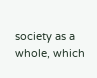society as a whole, which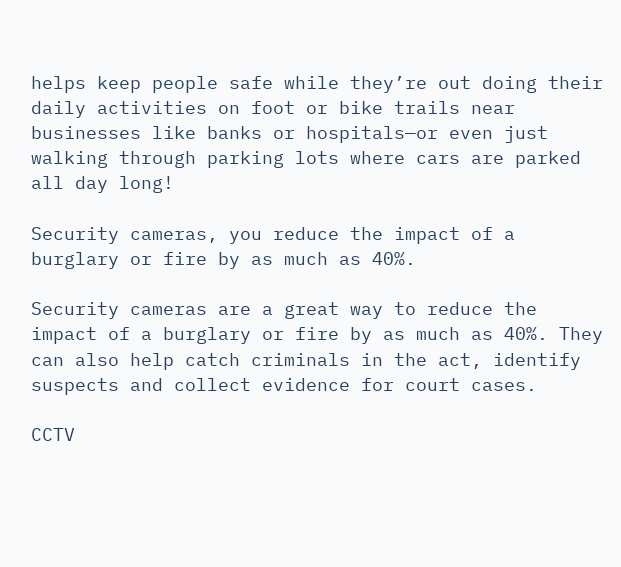helps keep people safe while they’re out doing their daily activities on foot or bike trails near businesses like banks or hospitals—or even just walking through parking lots where cars are parked all day long!

Security cameras, you reduce the impact of a burglary or fire by as much as 40%.

Security cameras are a great way to reduce the impact of a burglary or fire by as much as 40%. They can also help catch criminals in the act, identify suspects and collect evidence for court cases.

CCTV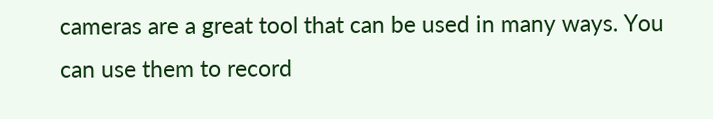cameras are a great tool that can be used in many ways. You can use them to record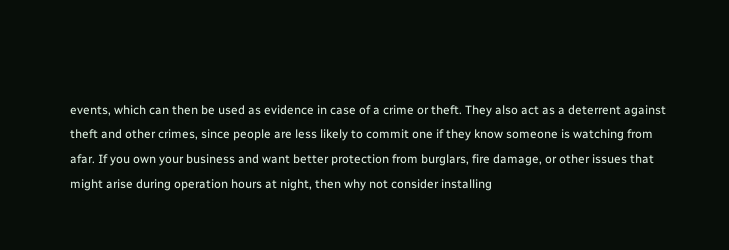events, which can then be used as evidence in case of a crime or theft. They also act as a deterrent against theft and other crimes, since people are less likely to commit one if they know someone is watching from afar. If you own your business and want better protection from burglars, fire damage, or other issues that might arise during operation hours at night, then why not consider installing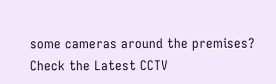some cameras around the premises? Check the Latest CCTV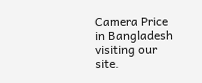Camera Price in Bangladesh visiting our site.